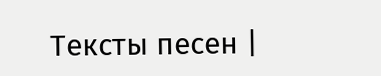Тексты песен |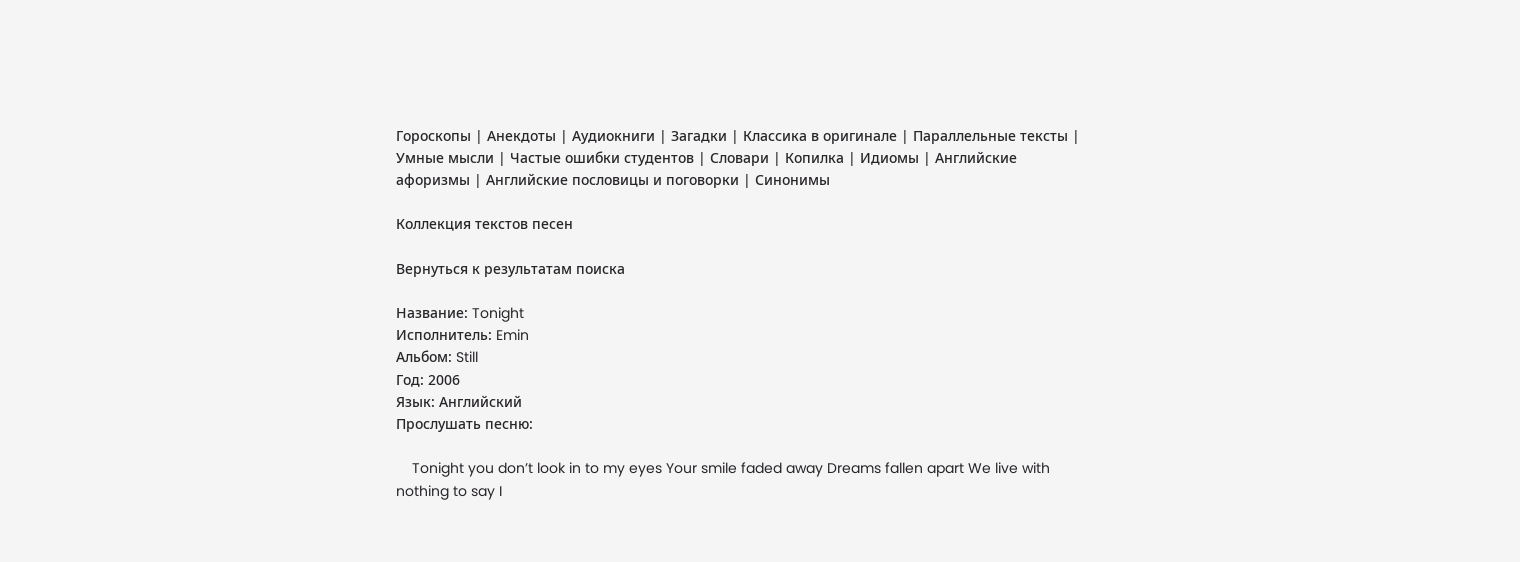Гороскопы | Анекдоты | Аудиокниги | Загадки | Классика в оригинале | Параллельные тексты | Умные мысли | Частые ошибки студентов | Словари | Копилка | Идиомы | Английские афоризмы | Английские пословицы и поговорки | Синонимы

Коллекция текстов песен

Вернуться к результатам поиска

Название: Tonight
Исполнитель: Emin
Альбом: Still
Год: 2006
Язык: Английский
Прослушать песню:

    Tonight you don’t look in to my eyes Your smile faded away Dreams fallen apart We live with nothing to say I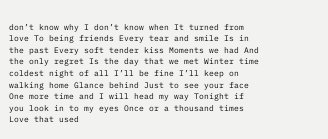don’t know why I don’t know when It turned from love To being friends Every tear and smile Is in the past Every soft tender kiss Moments we had And the only regret Is the day that we met Winter time coldest night of all I’ll be fine I’ll keep on walking home Glance behind Just to see your face One more time and I will head my way Tonight if you look in to my eyes Once or a thousand times Love that used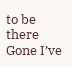to be there Gone I’ve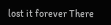lost it forever There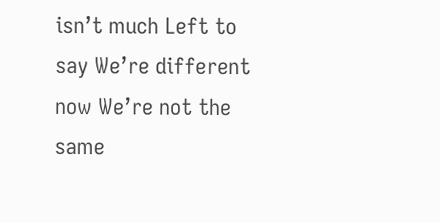isn’t much Left to say We’re different now We’re not the same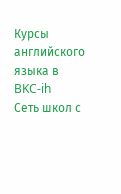Курсы английского языка в BKC-ih
Сеть школ с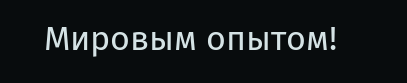Мировым опытом!